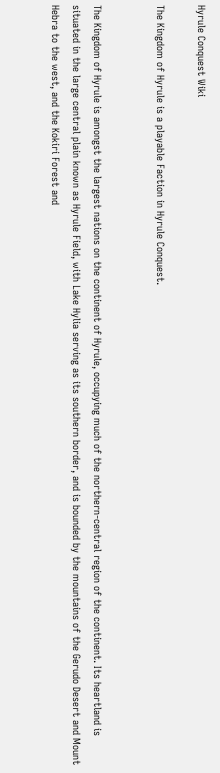Hyrule Conquest Wiki

The Kingdom of Hyrule is a playable Faction in Hyrule Conquest.


The Kingdom of Hyrule is amongst the largest nations on the continent of Hyrule, occupying much of the northern-central region of the continent. Its heartland is situated in the large central plain known as Hyrule Field, with Lake Hylia serving as its southern border, and is bounded by the mountains of the Gerudo Desert and Mount Hebra to the west, and the Kokiri Forest and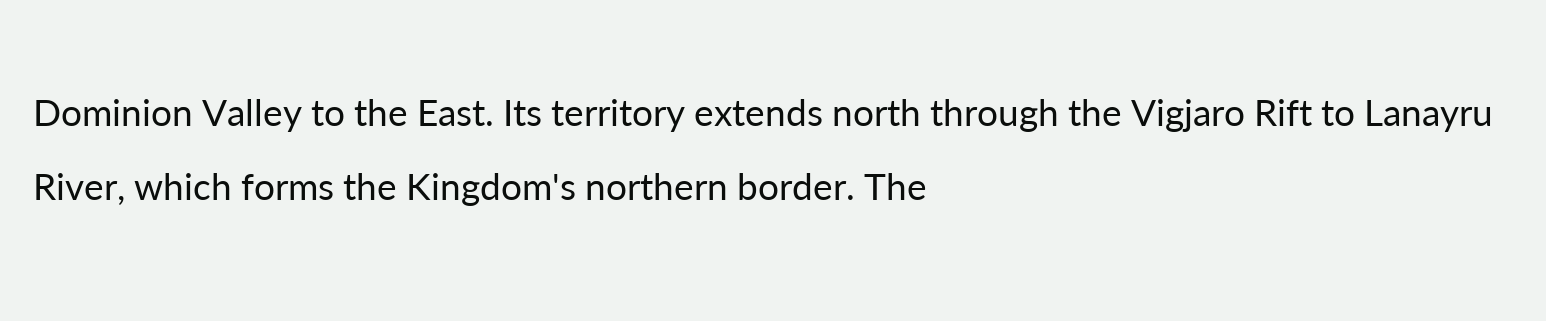Dominion Valley to the East. Its territory extends north through the Vigjaro Rift to Lanayru River, which forms the Kingdom's northern border. The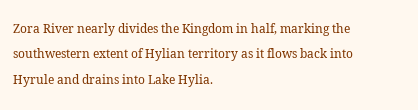Zora River nearly divides the Kingdom in half, marking the southwestern extent of Hylian territory as it flows back into Hyrule and drains into Lake Hylia.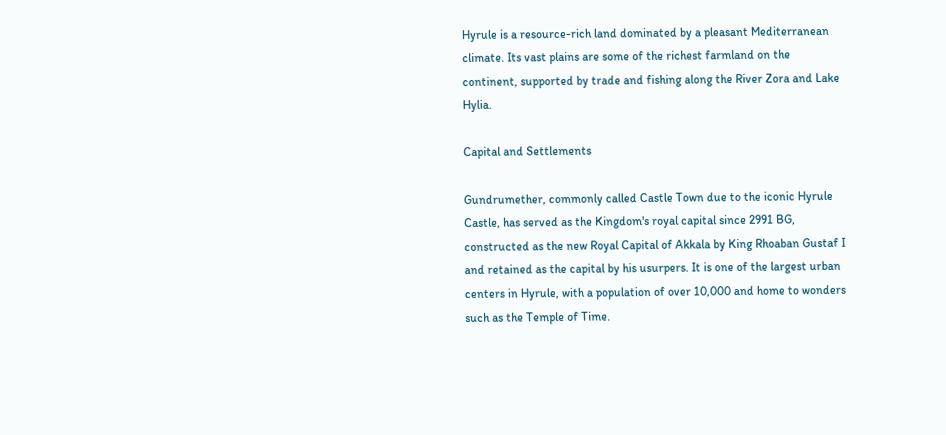Hyrule is a resource-rich land dominated by a pleasant Mediterranean climate. Its vast plains are some of the richest farmland on the continent, supported by trade and fishing along the River Zora and Lake Hylia.

Capital and Settlements

Gundrumether, commonly called Castle Town due to the iconic Hyrule Castle, has served as the Kingdom's royal capital since 2991 BG, constructed as the new Royal Capital of Akkala by King Rhoaban Gustaf I and retained as the capital by his usurpers. It is one of the largest urban centers in Hyrule, with a population of over 10,000 and home to wonders such as the Temple of Time.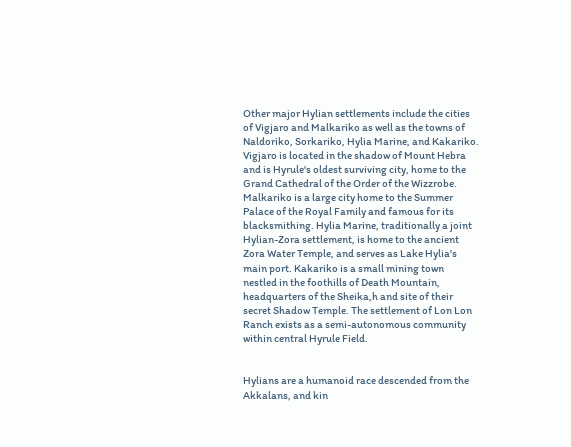Other major Hylian settlements include the cities of Vigjaro and Malkariko as well as the towns of Naldoriko, Sorkariko, Hylia Marine, and Kakariko. Vigjaro is located in the shadow of Mount Hebra and is Hyrule's oldest surviving city, home to the Grand Cathedral of the Order of the Wizzrobe. Malkariko is a large city home to the Summer Palace of the Royal Family and famous for its blacksmithing. Hylia Marine, traditionally a joint Hylian-Zora settlement, is home to the ancient Zora Water Temple, and serves as Lake Hylia's main port. Kakariko is a small mining town nestled in the foothills of Death Mountain, headquarters of the Sheika,h and site of their secret Shadow Temple. The settlement of Lon Lon Ranch exists as a semi-autonomous community within central Hyrule Field.


Hylians are a humanoid race descended from the Akkalans, and kin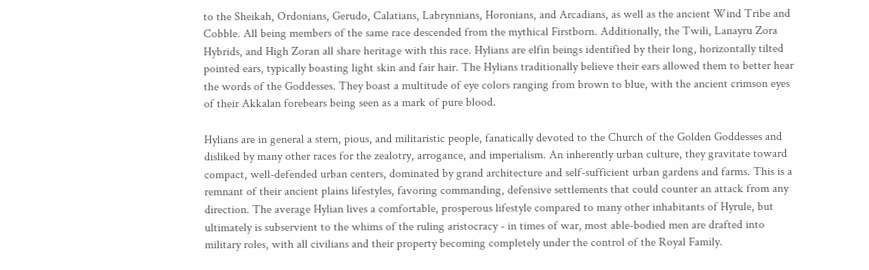to the Sheikah, Ordonians, Gerudo, Calatians, Labrynnians, Horonians, and Arcadians, as well as the ancient Wind Tribe and Cobble. All being members of the same race descended from the mythical Firstborn. Additionally, the Twili, Lanayru Zora Hybrids, and High Zoran all share heritage with this race. Hylians are elfin beings identified by their long, horizontally tilted pointed ears, typically boasting light skin and fair hair. The Hylians traditionally believe their ears allowed them to better hear the words of the Goddesses. They boast a multitude of eye colors ranging from brown to blue, with the ancient crimson eyes of their Akkalan forebears being seen as a mark of pure blood.

Hylians are in general a stern, pious, and militaristic people, fanatically devoted to the Church of the Golden Goddesses and disliked by many other races for the zealotry, arrogance, and imperialism. An inherently urban culture, they gravitate toward compact, well-defended urban centers, dominated by grand architecture and self-sufficient urban gardens and farms. This is a remnant of their ancient plains lifestyles, favoring commanding, defensive settlements that could counter an attack from any direction. The average Hylian lives a comfortable, prosperous lifestyle compared to many other inhabitants of Hyrule, but ultimately is subservient to the whims of the ruling aristocracy - in times of war, most able-bodied men are drafted into military roles, with all civilians and their property becoming completely under the control of the Royal Family.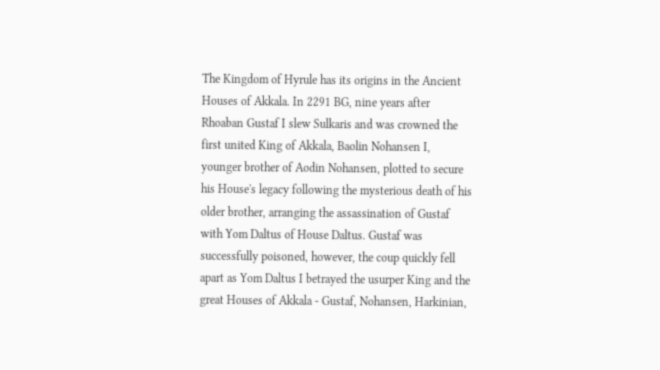The Kingdom of Hyrule has its origins in the Ancient Houses of Akkala. In 2291 BG, nine years after Rhoaban Gustaf I slew Sulkaris and was crowned the first united King of Akkala, Baolin Nohansen I, younger brother of Aodin Nohansen, plotted to secure his House's legacy following the mysterious death of his older brother, arranging the assassination of Gustaf with Yom Daltus of House Daltus. Gustaf was successfully poisoned, however, the coup quickly fell apart as Yom Daltus I betrayed the usurper King and the great Houses of Akkala - Gustaf, Nohansen, Harkinian,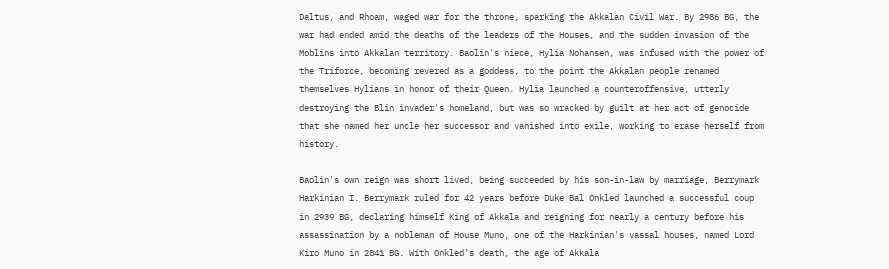Daltus, and Rhoam, waged war for the throne, sparking the Akkalan Civil War. By 2986 BG, the war had ended amid the deaths of the leaders of the Houses, and the sudden invasion of the Moblins into Akkalan territory. Baolin's niece, Hylia Nohansen, was infused with the power of the Triforce, becoming revered as a goddess, to the point the Akkalan people renamed themselves Hylians in honor of their Queen. Hylia launched a counteroffensive, utterly destroying the Blin invader's homeland, but was so wracked by guilt at her act of genocide that she named her uncle her successor and vanished into exile, working to erase herself from history.

Baolin's own reign was short lived, being succeeded by his son-in-law by marriage, Berrymark Harkinian I. Berrymark ruled for 42 years before Duke Bal Onkled launched a successful coup in 2939 BG, declaring himself King of Akkala and reigning for nearly a century before his assassination by a nobleman of House Muno, one of the Harkinian's vassal houses, named Lord Kiro Muno in 2841 BG. With Onkled's death, the age of Akkala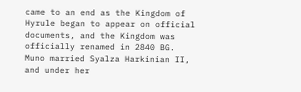came to an end as the Kingdom of Hyrule began to appear on official documents, and the Kingdom was officially renamed in 2840 BG. Muno married Syalza Harkinian II, and under her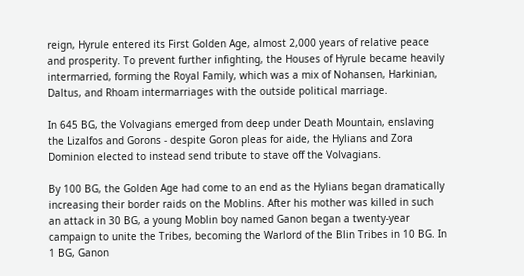reign, Hyrule entered its First Golden Age, almost 2,000 years of relative peace and prosperity. To prevent further infighting, the Houses of Hyrule became heavily intermarried, forming the Royal Family, which was a mix of Nohansen, Harkinian, Daltus, and Rhoam intermarriages with the outside political marriage.

In 645 BG, the Volvagians emerged from deep under Death Mountain, enslaving the Lizalfos and Gorons - despite Goron pleas for aide, the Hylians and Zora Dominion elected to instead send tribute to stave off the Volvagians.

By 100 BG, the Golden Age had come to an end as the Hylians began dramatically increasing their border raids on the Moblins. After his mother was killed in such an attack in 30 BG, a young Moblin boy named Ganon began a twenty-year campaign to unite the Tribes, becoming the Warlord of the Blin Tribes in 10 BG. In 1 BG, Ganon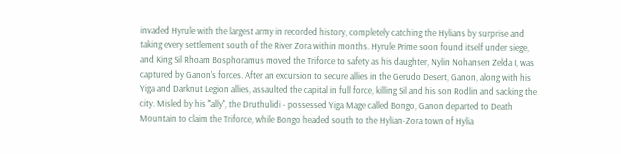invaded Hyrule with the largest army in recorded history, completely catching the Hylians by surprise and taking every settlement south of the River Zora within months. Hyrule Prime soon found itself under siege, and King Sil Rhoam Bosphoramus moved the Triforce to safety as his daughter, Nylin Nohansen Zelda I, was captured by Ganon's forces. After an excursion to secure allies in the Gerudo Desert, Ganon, along with his Yiga and Darknut Legion allies, assaulted the capital in full force, killing Sil and his son Rodlin and sacking the city. Misled by his '''ally'', the Druthulidi - possessed Yiga Mage called Bongo, Ganon departed to Death Mountain to claim the Triforce, while Bongo headed south to the Hylian-Zora town of Hylia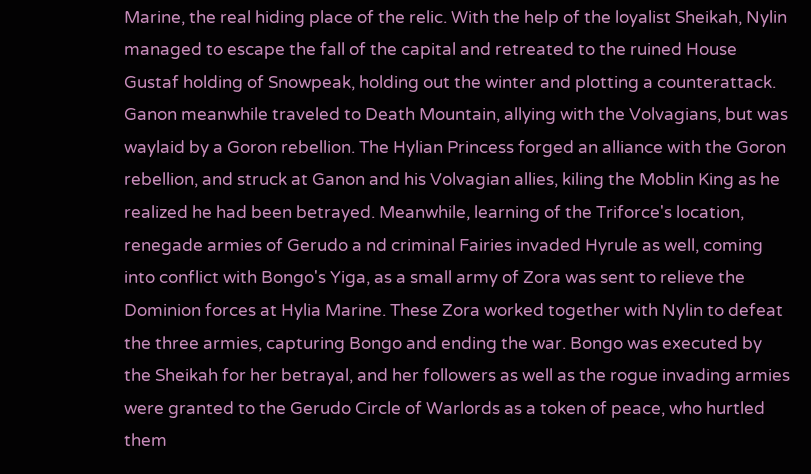Marine, the real hiding place of the relic. With the help of the loyalist Sheikah, Nylin managed to escape the fall of the capital and retreated to the ruined House Gustaf holding of Snowpeak, holding out the winter and plotting a counterattack. Ganon meanwhile traveled to Death Mountain, allying with the Volvagians, but was waylaid by a Goron rebellion. The Hylian Princess forged an alliance with the Goron rebellion, and struck at Ganon and his Volvagian allies, kiling the Moblin King as he realized he had been betrayed. Meanwhile, learning of the Triforce's location, renegade armies of Gerudo a nd criminal Fairies invaded Hyrule as well, coming into conflict with Bongo's Yiga, as a small army of Zora was sent to relieve the Dominion forces at Hylia Marine. These Zora worked together with Nylin to defeat the three armies, capturing Bongo and ending the war. Bongo was executed by the Sheikah for her betrayal, and her followers as well as the rogue invading armies were granted to the Gerudo Circle of Warlords as a token of peace, who hurtled them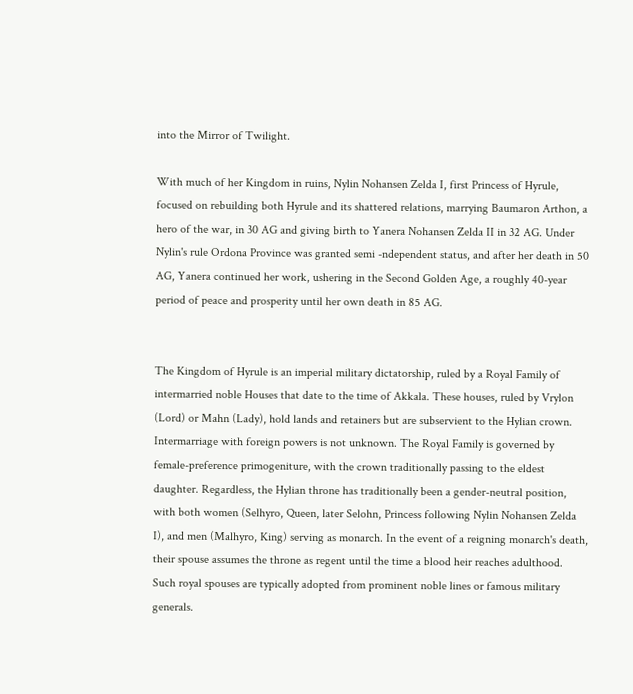into the Mirror of Twilight.

With much of her Kingdom in ruins, Nylin Nohansen Zelda I, first Princess of Hyrule, focused on rebuilding both Hyrule and its shattered relations, marrying Baumaron Arthon, a hero of the war, in 30 AG and giving birth to Yanera Nohansen Zelda II in 32 AG. Under Nylin's rule Ordona Province was granted semi -ndependent status, and after her death in 50 AG, Yanera continued her work, ushering in the Second Golden Age, a roughly 40-year period of peace and prosperity until her own death in 85 AG.


The Kingdom of Hyrule is an imperial military dictatorship, ruled by a Royal Family of intermarried noble Houses that date to the time of Akkala. These houses, ruled by Vrylon (Lord) or Mahn (Lady), hold lands and retainers but are subservient to the Hylian crown. Intermarriage with foreign powers is not unknown. The Royal Family is governed by female-preference primogeniture, with the crown traditionally passing to the eldest daughter. Regardless, the Hylian throne has traditionally been a gender-neutral position, with both women (Selhyro, Queen, later Selohn, Princess following Nylin Nohansen Zelda I), and men (Malhyro, King) serving as monarch. In the event of a reigning monarch's death, their spouse assumes the throne as regent until the time a blood heir reaches adulthood. Such royal spouses are typically adopted from prominent noble lines or famous military generals.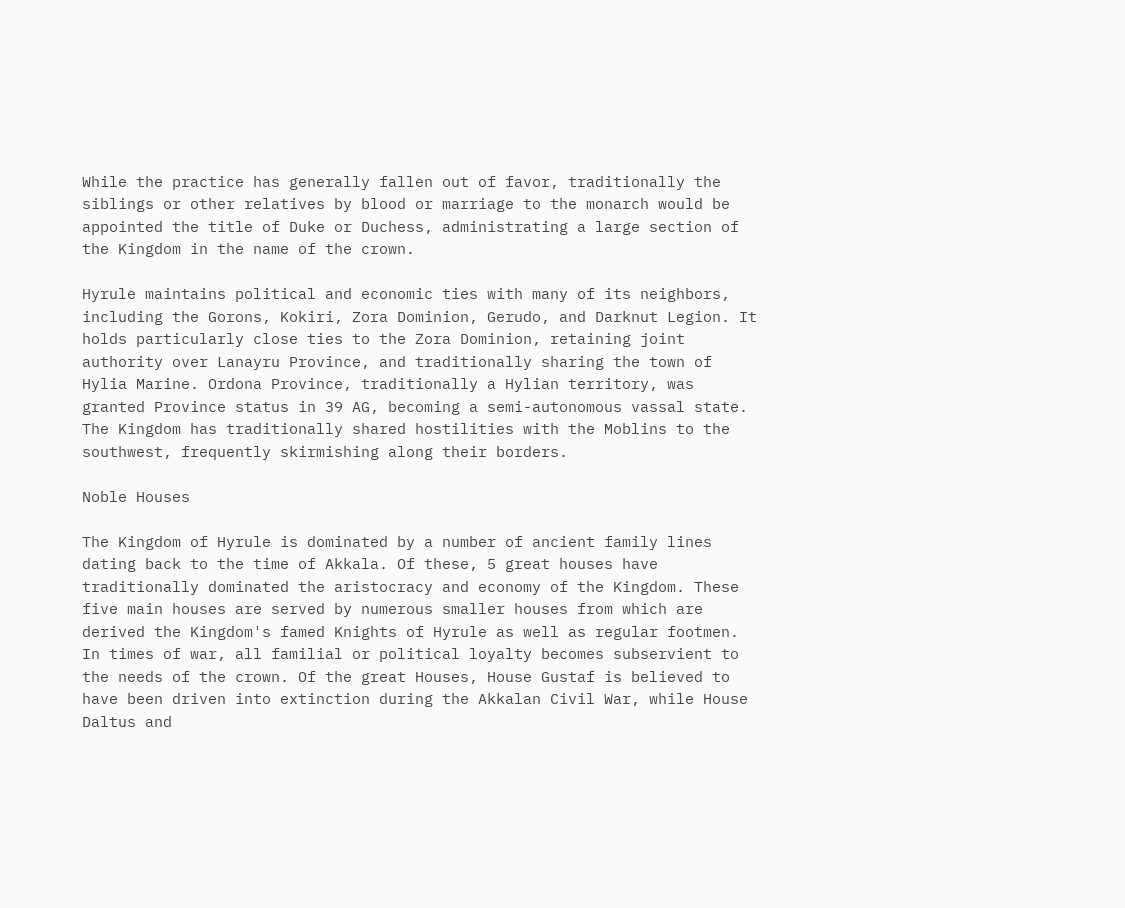While the practice has generally fallen out of favor, traditionally the siblings or other relatives by blood or marriage to the monarch would be appointed the title of Duke or Duchess, administrating a large section of the Kingdom in the name of the crown.

Hyrule maintains political and economic ties with many of its neighbors, including the Gorons, Kokiri, Zora Dominion, Gerudo, and Darknut Legion. It holds particularly close ties to the Zora Dominion, retaining joint authority over Lanayru Province, and traditionally sharing the town of Hylia Marine. Ordona Province, traditionally a Hylian territory, was granted Province status in 39 AG, becoming a semi-autonomous vassal state. The Kingdom has traditionally shared hostilities with the Moblins to the southwest, frequently skirmishing along their borders.

Noble Houses

The Kingdom of Hyrule is dominated by a number of ancient family lines dating back to the time of Akkala. Of these, 5 great houses have traditionally dominated the aristocracy and economy of the Kingdom. These five main houses are served by numerous smaller houses from which are derived the Kingdom's famed Knights of Hyrule as well as regular footmen. In times of war, all familial or political loyalty becomes subservient to the needs of the crown. Of the great Houses, House Gustaf is believed to have been driven into extinction during the Akkalan Civil War, while House Daltus and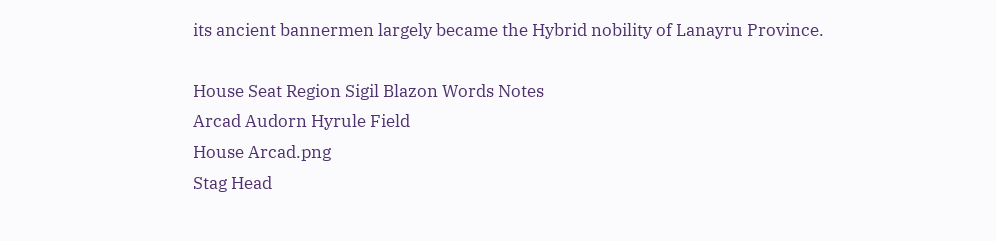its ancient bannermen largely became the Hybrid nobility of Lanayru Province.

House Seat Region Sigil Blazon Words Notes
Arcad Audorn Hyrule Field
House Arcad.png
Stag Head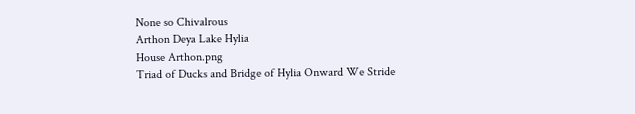None so Chivalrous
Arthon Deya Lake Hylia
House Arthon.png
Triad of Ducks and Bridge of Hylia Onward We Stride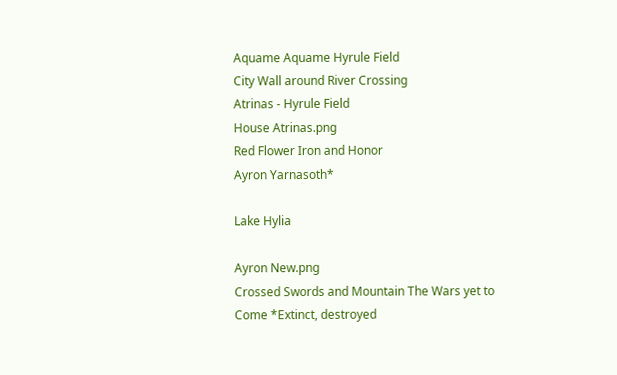Aquame Aquame Hyrule Field
City Wall around River Crossing
Atrinas - Hyrule Field
House Atrinas.png
Red Flower Iron and Honor
Ayron Yarnasoth*

Lake Hylia

Ayron New.png
Crossed Swords and Mountain The Wars yet to Come *Extinct, destroyed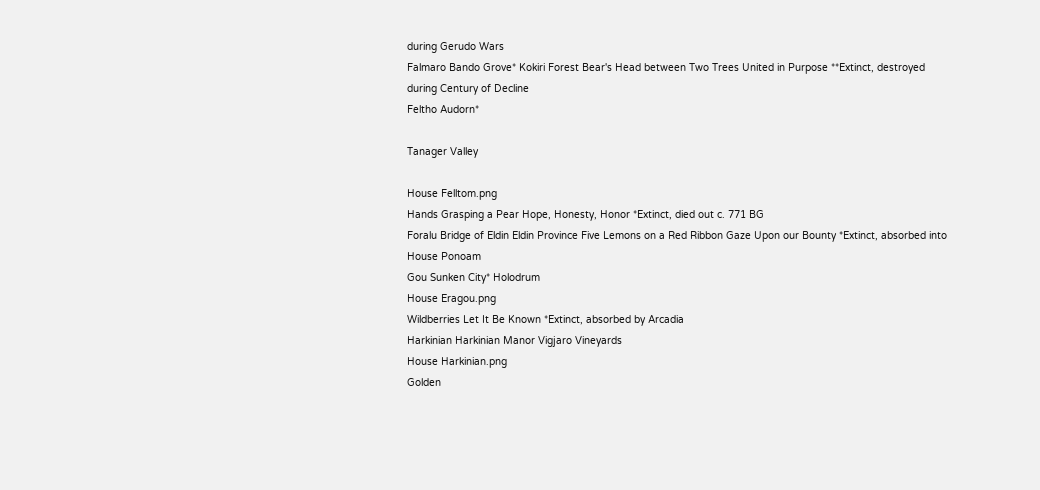during Gerudo Wars
Falmaro Bando Grove* Kokiri Forest Bear's Head between Two Trees United in Purpose **Extinct, destroyed during Century of Decline
Feltho Audorn*

Tanager Valley

House Felltom.png
Hands Grasping a Pear Hope, Honesty, Honor *Extinct, died out c. 771 BG
Foralu Bridge of Eldin Eldin Province Five Lemons on a Red Ribbon Gaze Upon our Bounty *Extinct, absorbed into House Ponoam
Gou Sunken City* Holodrum
House Eragou.png
Wildberries Let It Be Known *Extinct, absorbed by Arcadia
Harkinian Harkinian Manor Vigjaro Vineyards
House Harkinian.png
Golden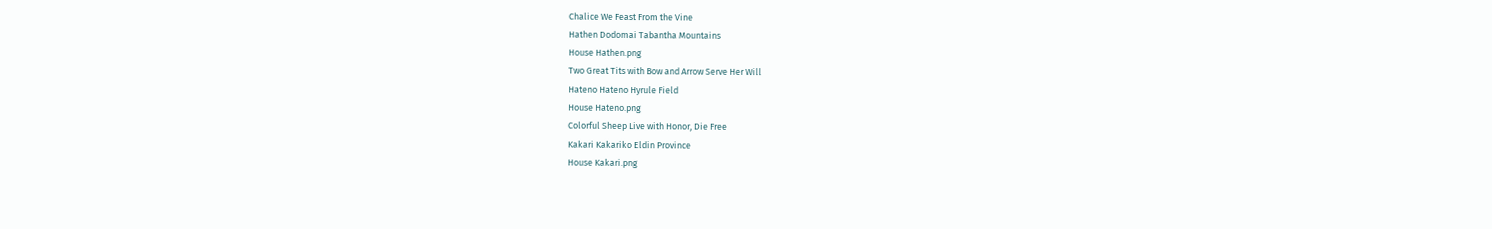Chalice We Feast From the Vine
Hathen Dodomai Tabantha Mountains
House Hathen.png
Two Great Tits with Bow and Arrow Serve Her Will
Hateno Hateno Hyrule Field
House Hateno.png
Colorful Sheep Live with Honor, Die Free
Kakari Kakariko Eldin Province
House Kakari.png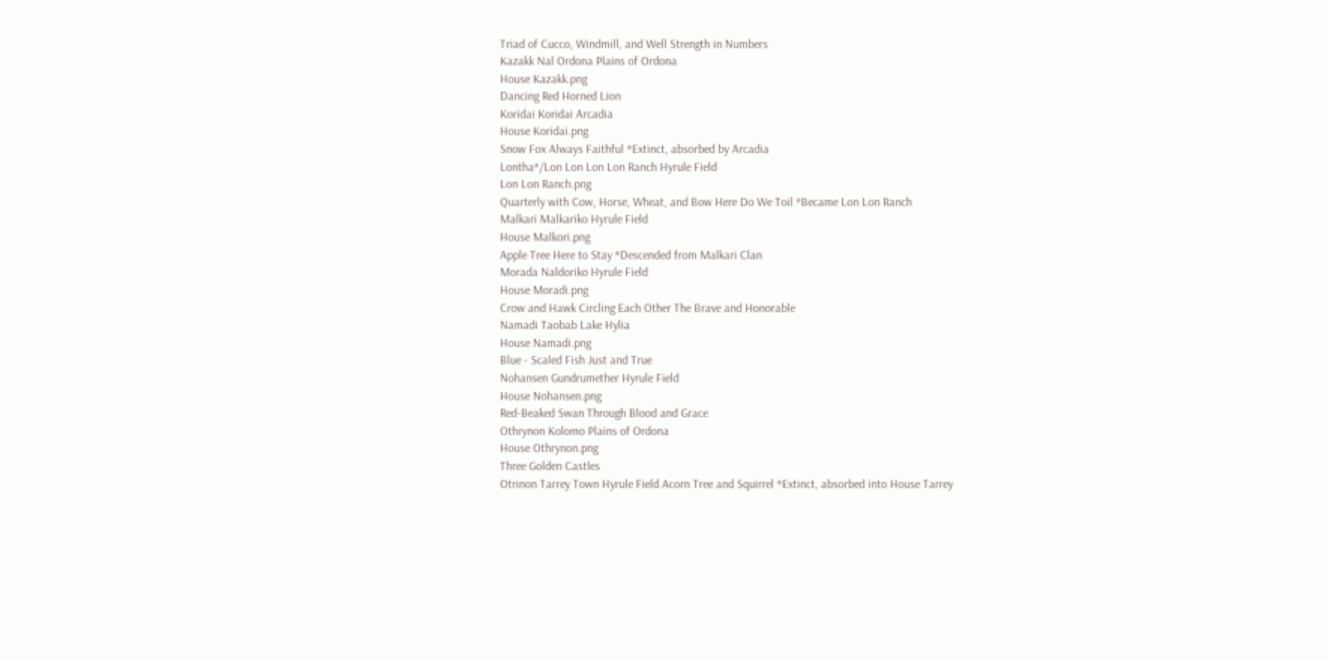Triad of Cucco, Windmill, and Well Strength in Numbers
Kazakk Nal Ordona Plains of Ordona
House Kazakk.png
Dancing Red Horned Lion
Koridai Koridai Arcadia
House Koridai.png
Snow Fox Always Faithful *Extinct, absorbed by Arcadia
Lontha*/Lon Lon Lon Lon Ranch Hyrule Field
Lon Lon Ranch.png
Quarterly with Cow, Horse, Wheat, and Bow Here Do We Toil *Became Lon Lon Ranch
Malkari Malkariko Hyrule Field
House Malkori.png
Apple Tree Here to Stay *Descended from Malkari Clan
Morada Naldoriko Hyrule Field
House Moradi.png
Crow and Hawk Circling Each Other The Brave and Honorable
Namadi Taobab Lake Hylia
House Namadi.png
Blue - Scaled Fish Just and True
Nohansen Gundrumether Hyrule Field
House Nohansen.png
Red-Beaked Swan Through Blood and Grace
Othrynon Kolomo Plains of Ordona
House Othrynon.png
Three Golden Castles
Otrinon Tarrey Town Hyrule Field Acorn Tree and Squirrel *Extinct, absorbed into House Tarrey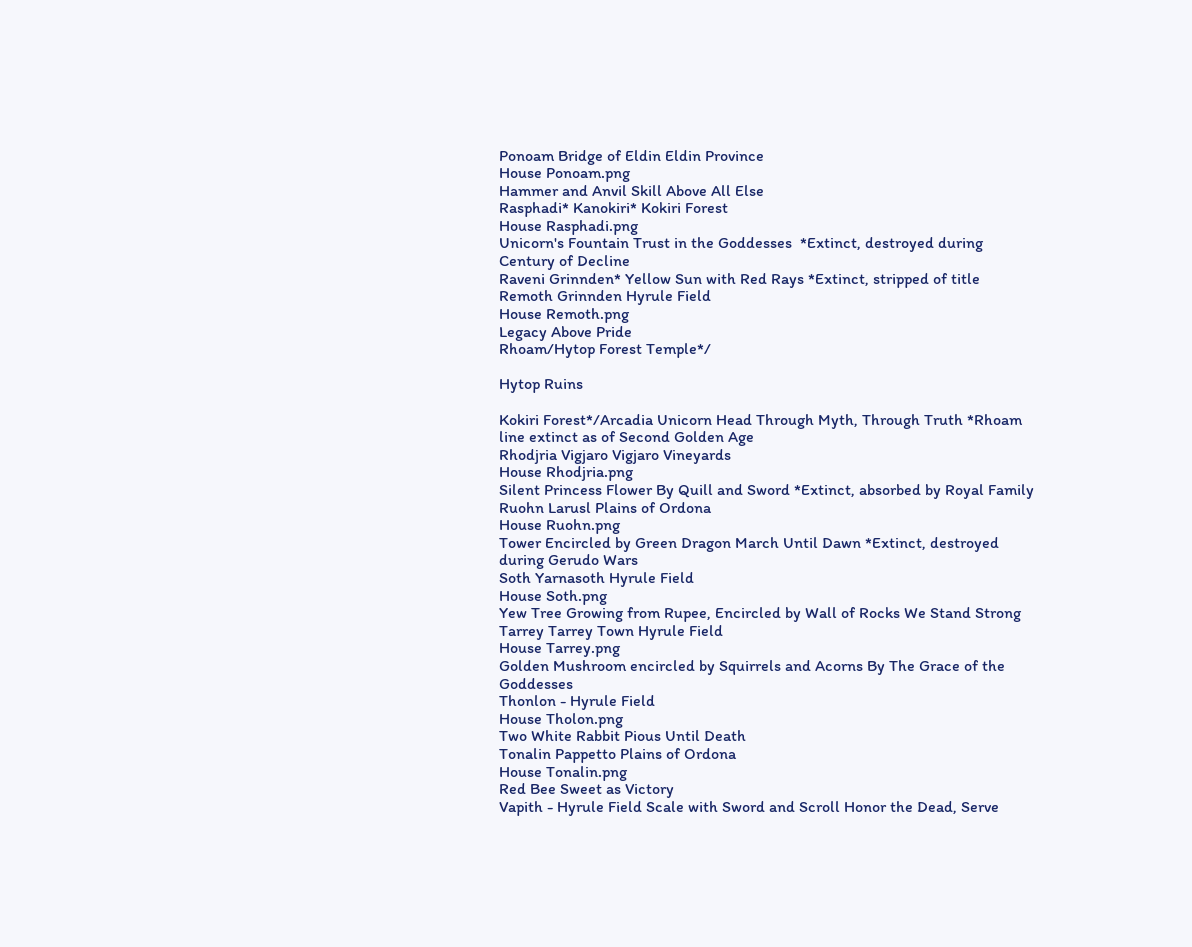Ponoam Bridge of Eldin Eldin Province
House Ponoam.png
Hammer and Anvil Skill Above All Else
Rasphadi* Kanokiri* Kokiri Forest
House Rasphadi.png
Unicorn's Fountain Trust in the Goddesses  *Extinct, destroyed during Century of Decline
Raveni Grinnden* Yellow Sun with Red Rays *Extinct, stripped of title
Remoth Grinnden Hyrule Field
House Remoth.png
Legacy Above Pride
Rhoam/Hytop Forest Temple*/

Hytop Ruins

Kokiri Forest*/Arcadia Unicorn Head Through Myth, Through Truth *Rhoam line extinct as of Second Golden Age
Rhodjria Vigjaro Vigjaro Vineyards
House Rhodjria.png
Silent Princess Flower By Quill and Sword *Extinct, absorbed by Royal Family
Ruohn Larusl Plains of Ordona
House Ruohn.png
Tower Encircled by Green Dragon March Until Dawn *Extinct, destroyed during Gerudo Wars
Soth Yarnasoth Hyrule Field
House Soth.png
Yew Tree Growing from Rupee, Encircled by Wall of Rocks We Stand Strong
Tarrey Tarrey Town Hyrule Field
House Tarrey.png
Golden Mushroom encircled by Squirrels and Acorns By The Grace of the Goddesses
Thonlon - Hyrule Field
House Tholon.png
Two White Rabbit Pious Until Death
Tonalin Pappetto Plains of Ordona
House Tonalin.png
Red Bee Sweet as Victory
Vapith - Hyrule Field Scale with Sword and Scroll Honor the Dead, Serve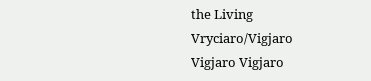the Living
Vryciaro/Vigjaro Vigjaro Vigjaro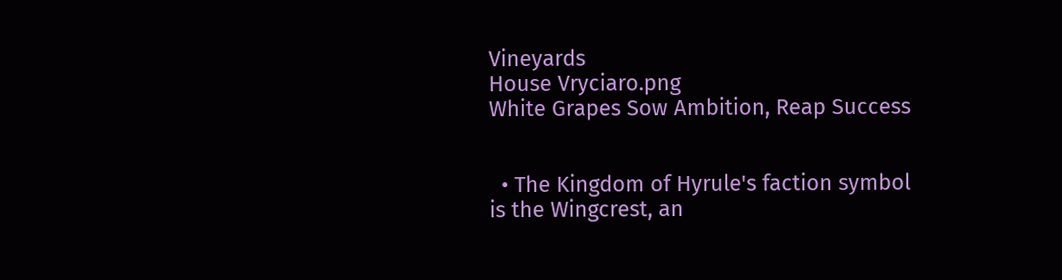Vineyards
House Vryciaro.png
White Grapes Sow Ambition, Reap Success


  • The Kingdom of Hyrule's faction symbol is the Wingcrest, an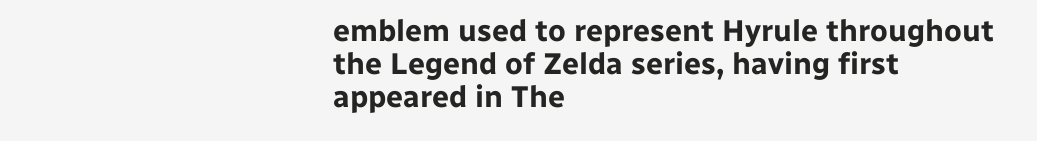emblem used to represent Hyrule throughout the Legend of Zelda series, having first appeared in The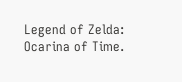Legend of Zelda: Ocarina of Time.